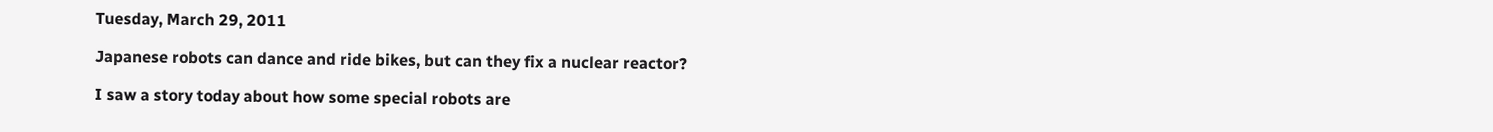Tuesday, March 29, 2011

Japanese robots can dance and ride bikes, but can they fix a nuclear reactor?

I saw a story today about how some special robots are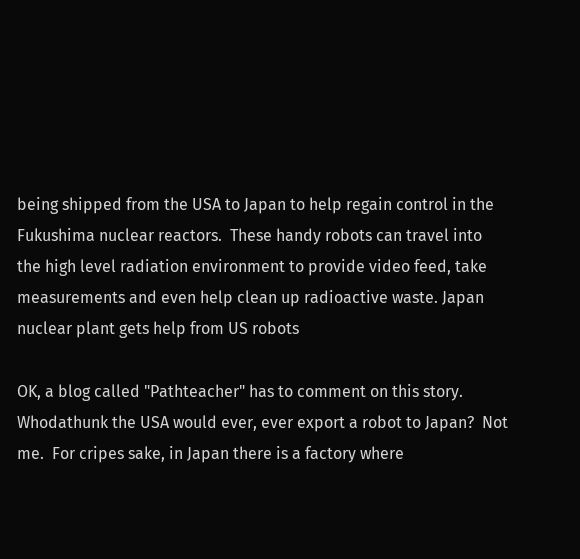being shipped from the USA to Japan to help regain control in the Fukushima nuclear reactors.  These handy robots can travel into the high level radiation environment to provide video feed, take measurements and even help clean up radioactive waste. Japan nuclear plant gets help from US robots

OK, a blog called "Pathteacher" has to comment on this story.  Whodathunk the USA would ever, ever export a robot to Japan?  Not me.  For cripes sake, in Japan there is a factory where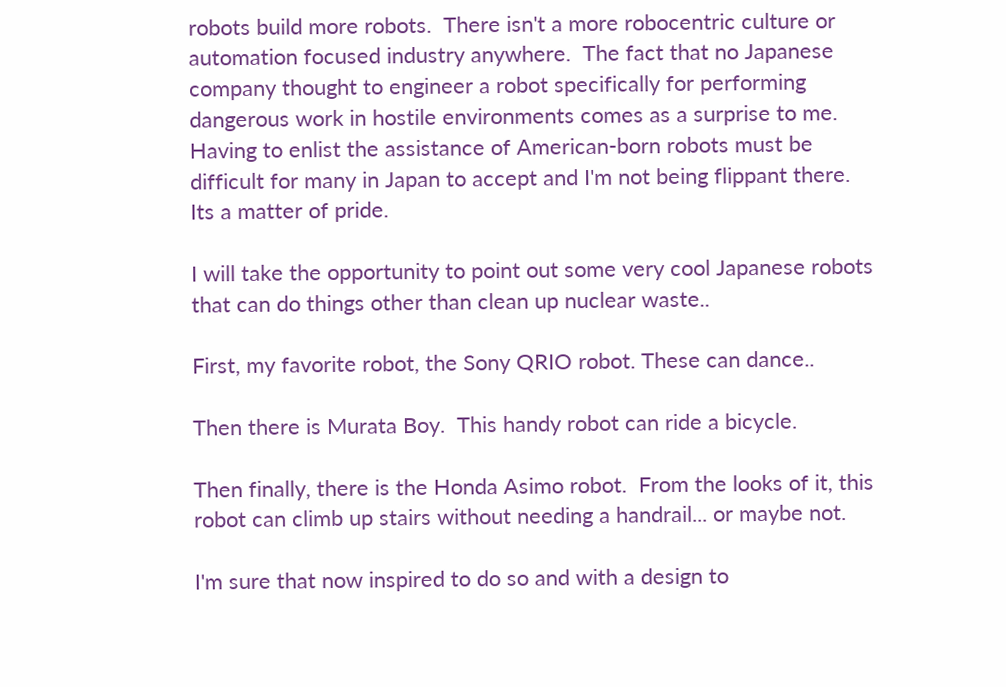robots build more robots.  There isn't a more robocentric culture or automation focused industry anywhere.  The fact that no Japanese company thought to engineer a robot specifically for performing dangerous work in hostile environments comes as a surprise to me.   Having to enlist the assistance of American-born robots must be difficult for many in Japan to accept and I'm not being flippant there. Its a matter of pride.

I will take the opportunity to point out some very cool Japanese robots that can do things other than clean up nuclear waste..

First, my favorite robot, the Sony QRIO robot. These can dance..

Then there is Murata Boy.  This handy robot can ride a bicycle.

Then finally, there is the Honda Asimo robot.  From the looks of it, this robot can climb up stairs without needing a handrail... or maybe not.

I'm sure that now inspired to do so and with a design to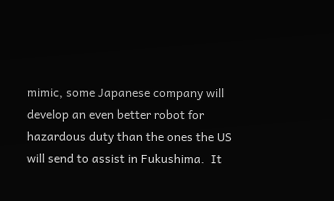mimic, some Japanese company will develop an even better robot for hazardous duty than the ones the US will send to assist in Fukushima.  It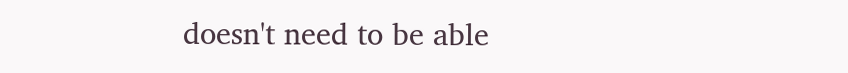doesn't need to be able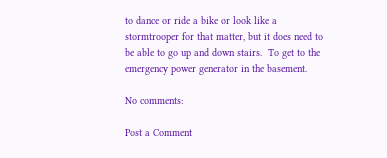to dance or ride a bike or look like a stormtrooper for that matter, but it does need to be able to go up and down stairs.  To get to the emergency power generator in the basement.

No comments:

Post a Comment